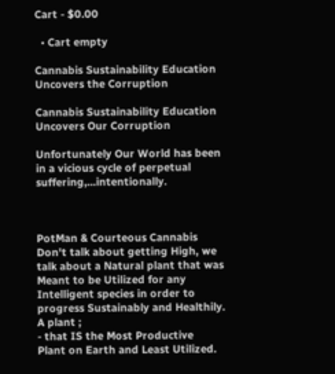Cart - $0.00

  • Cart empty

Cannabis Sustainability Education Uncovers the Corruption

Cannabis Sustainability Education Uncovers Our Corruption

Unfortunately Our World has been in a vicious cycle of perpetual suffering,...intentionally.



PotMan & Courteous Cannabis Don't talk about getting High, we talk about a Natural plant that was Meant to be Utilized for any Intelligent species in order to progress Sustainably and Healthily.
A plant ;
- that IS the Most Productive  Plant on Earth and Least Utilized.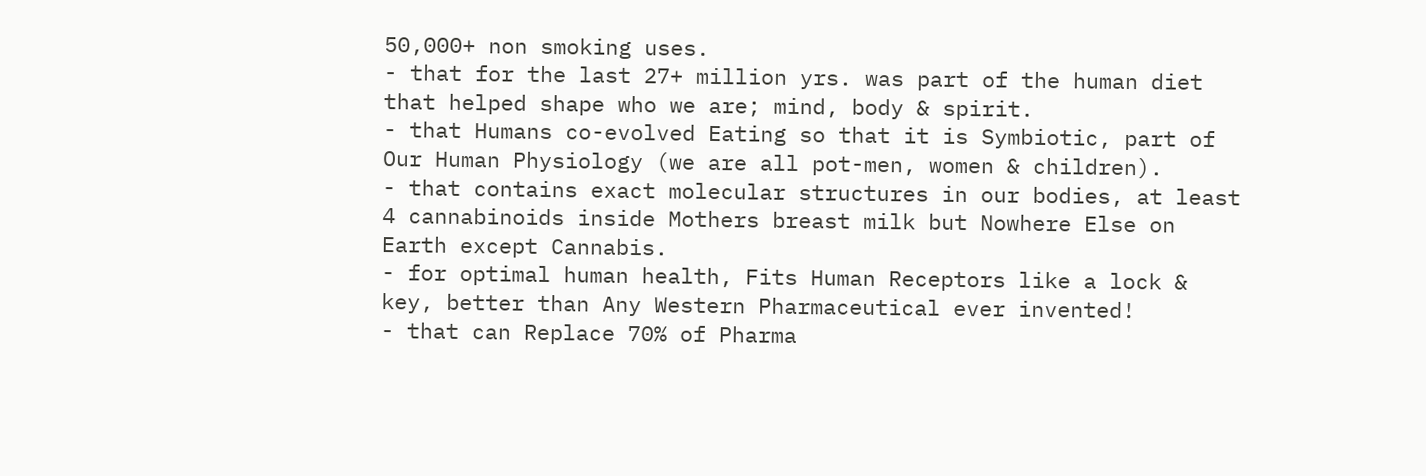50,000+ non smoking uses.
- that for the last 27+ million yrs. was part of the human diet that helped shape who we are; mind, body & spirit.
- that Humans co-evolved Eating so that it is Symbiotic, part of Our Human Physiology (we are all pot-men, women & children).
- that contains exact molecular structures in our bodies, at least 4 cannabinoids inside Mothers breast milk but Nowhere Else on Earth except Cannabis.
- for optimal human health, Fits Human Receptors like a lock & key, better than Any Western Pharmaceutical ever invented!
- that can Replace 70% of Pharma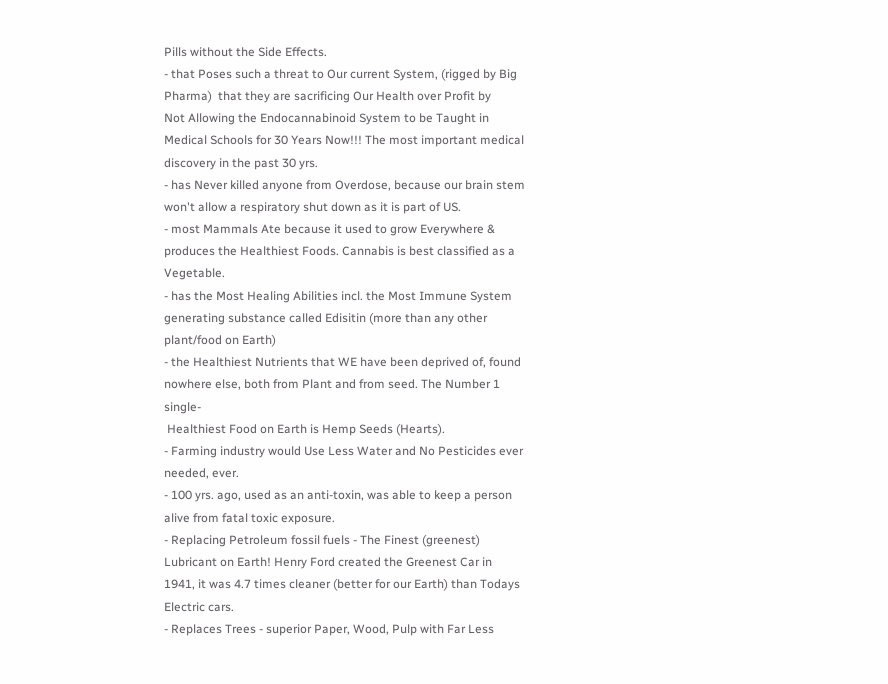Pills without the Side Effects.
- that Poses such a threat to Our current System, (rigged by Big Pharma)  that they are sacrificing Our Health over Profit by
Not Allowing the Endocannabinoid System to be Taught in Medical Schools for 30 Years Now!!! The most important medical discovery in the past 30 yrs.
- has Never killed anyone from Overdose, because our brain stem won't allow a respiratory shut down as it is part of US.
- most Mammals Ate because it used to grow Everywhere & produces the Healthiest Foods. Cannabis is best classified as a Vegetable.
- has the Most Healing Abilities incl. the Most Immune System generating substance called Edisitin (more than any other plant/food on Earth)
- the Healthiest Nutrients that WE have been deprived of, found nowhere else, both from Plant and from seed. The Number 1 single-
 Healthiest Food on Earth is Hemp Seeds (Hearts).
- Farming industry would Use Less Water and No Pesticides ever needed, ever.
- 100 yrs. ago, used as an anti-toxin, was able to keep a person alive from fatal toxic exposure.
- Replacing Petroleum fossil fuels - The Finest (greenest) Lubricant on Earth! Henry Ford created the Greenest Car in 1941, it was 4.7 times cleaner (better for our Earth) than Todays Electric cars.
- Replaces Trees - superior Paper, Wood, Pulp with Far Less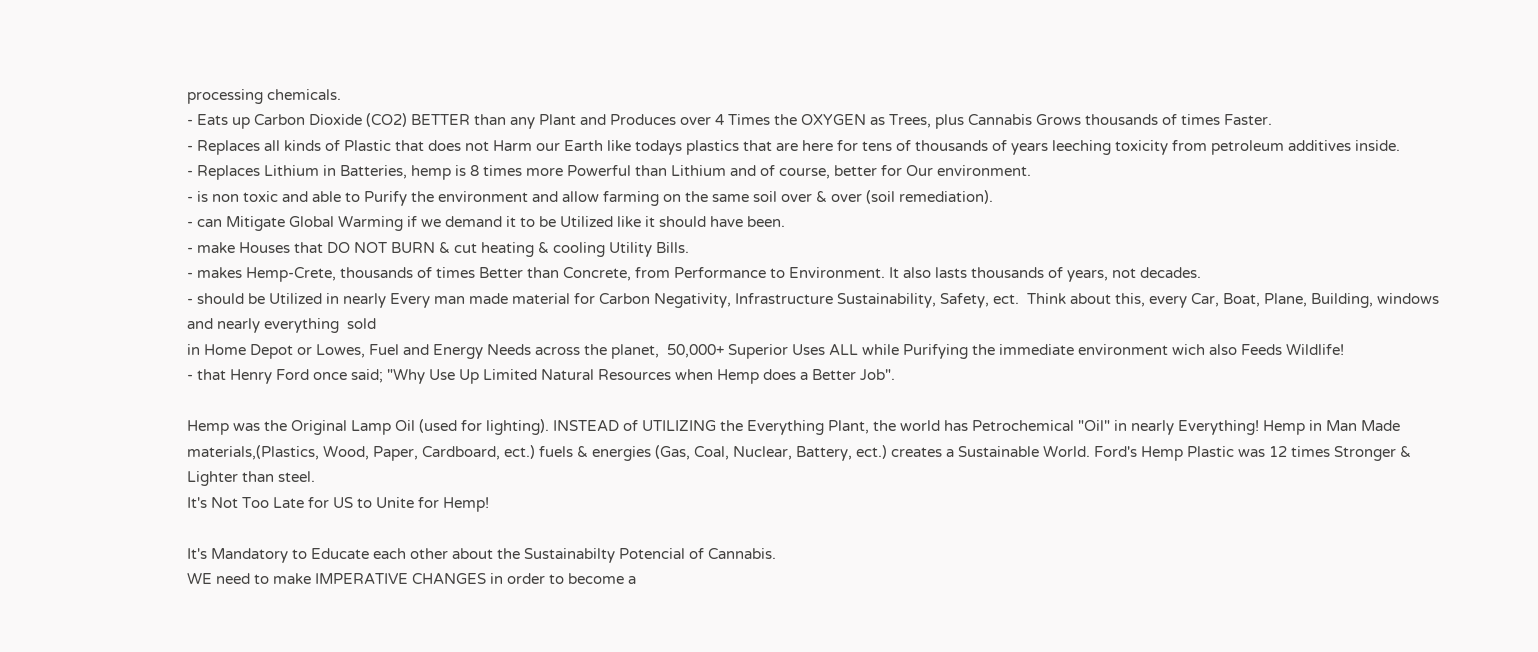processing chemicals.
- Eats up Carbon Dioxide (CO2) BETTER than any Plant and Produces over 4 Times the OXYGEN as Trees, plus Cannabis Grows thousands of times Faster.
- Replaces all kinds of Plastic that does not Harm our Earth like todays plastics that are here for tens of thousands of years leeching toxicity from petroleum additives inside.
- Replaces Lithium in Batteries, hemp is 8 times more Powerful than Lithium and of course, better for Our environment.
- is non toxic and able to Purify the environment and allow farming on the same soil over & over (soil remediation).
- can Mitigate Global Warming if we demand it to be Utilized like it should have been.
- make Houses that DO NOT BURN & cut heating & cooling Utility Bills.
- makes Hemp-Crete, thousands of times Better than Concrete, from Performance to Environment. It also lasts thousands of years, not decades.
- should be Utilized in nearly Every man made material for Carbon Negativity, Infrastructure Sustainability, Safety, ect.  Think about this, every Car, Boat, Plane, Building, windows and nearly everything  sold
in Home Depot or Lowes, Fuel and Energy Needs across the planet,  50,000+ Superior Uses ALL while Purifying the immediate environment wich also Feeds Wildlife!
- that Henry Ford once said; "Why Use Up Limited Natural Resources when Hemp does a Better Job".

Hemp was the Original Lamp Oil (used for lighting). INSTEAD of UTILIZING the Everything Plant, the world has Petrochemical "Oil" in nearly Everything! Hemp in Man Made materials,(Plastics, Wood, Paper, Cardboard, ect.) fuels & energies (Gas, Coal, Nuclear, Battery, ect.) creates a Sustainable World. Ford's Hemp Plastic was 12 times Stronger & Lighter than steel.
It's Not Too Late for US to Unite for Hemp!

It's Mandatory to Educate each other about the Sustainabilty Potencial of Cannabis.
WE need to make IMPERATIVE CHANGES in order to become a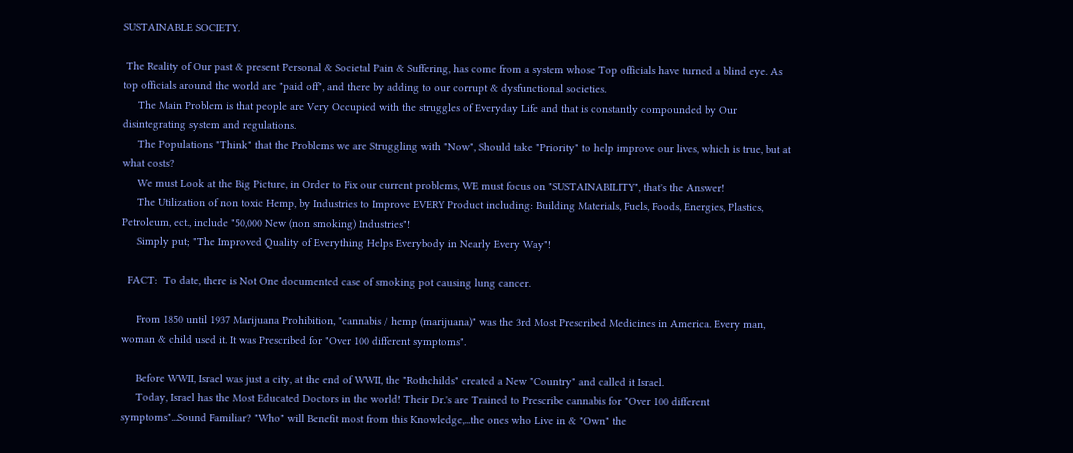SUSTAINABLE SOCIETY.

 The Reality of Our past & present Personal & Societal Pain & Suffering, has come from a system whose Top officials have turned a blind eye. As top officials around the world are "paid off", and there by adding to our corrupt & dysfunctional societies.
     The Main Problem is that people are Very Occupied with the struggles of Everyday Life and that is constantly compounded by Our disintegrating system and regulations.
     The Populations "Think" that the Problems we are Struggling with "Now", Should take "Priority" to help improve our lives, which is true, but at what costs?
     We must Look at the Big Picture, in Order to Fix our current problems, WE must focus on "SUSTAINABILITY", that's the Answer!
     The Utilization of non toxic Hemp, by Industries to Improve EVERY Product including: Building Materials, Fuels, Foods, Energies, Plastics, Petroleum, ect., include "50,000 New (non smoking) Industries"!
     Simply put; "The Improved Quality of Everything Helps Everybody in Nearly Every Way"!

  FACT:  To date, there is Not One documented case of smoking pot causing lung cancer.

     From 1850 until 1937 Marijuana Prohibition, "cannabis / hemp (marijuana)" was the 3rd Most Prescribed Medicines in America. Every man, woman & child used it. It was Prescribed for "Over 100 different symptoms".

     Before WWII, Israel was just a city, at the end of WWII, the "Rothchilds" created a New "Country" and called it Israel.
     Today, Israel has the Most Educated Doctors in the world! Their Dr.'s are Trained to Prescribe cannabis for "Over 100 different symptoms"...Sound Familiar? "Who" will Benefit most from this Knowledge,...the ones who Live in & "Own" the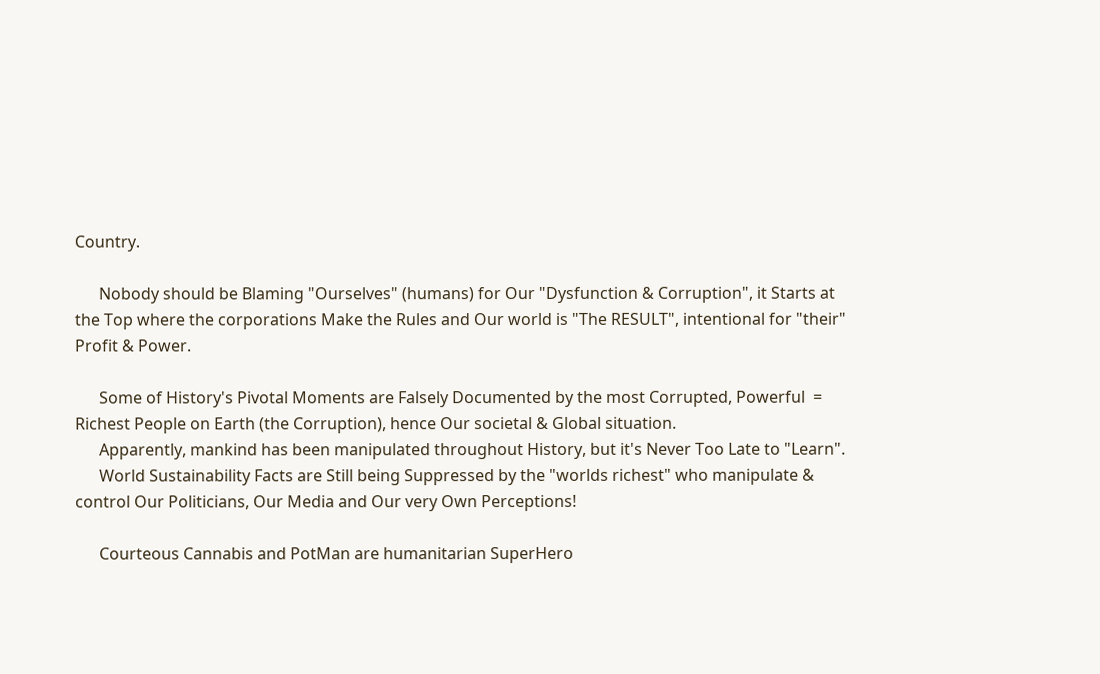Country.

      Nobody should be Blaming "Ourselves" (humans) for Our "Dysfunction & Corruption", it Starts at the Top where the corporations Make the Rules and Our world is "The RESULT", intentional for "their" Profit & Power.

      Some of History's Pivotal Moments are Falsely Documented by the most Corrupted, Powerful  =  Richest People on Earth (the Corruption), hence Our societal & Global situation.
      Apparently, mankind has been manipulated throughout History, but it's Never Too Late to "Learn".
      World Sustainability Facts are Still being Suppressed by the "worlds richest" who manipulate & control Our Politicians, Our Media and Our very Own Perceptions!

      Courteous Cannabis and PotMan are humanitarian SuperHero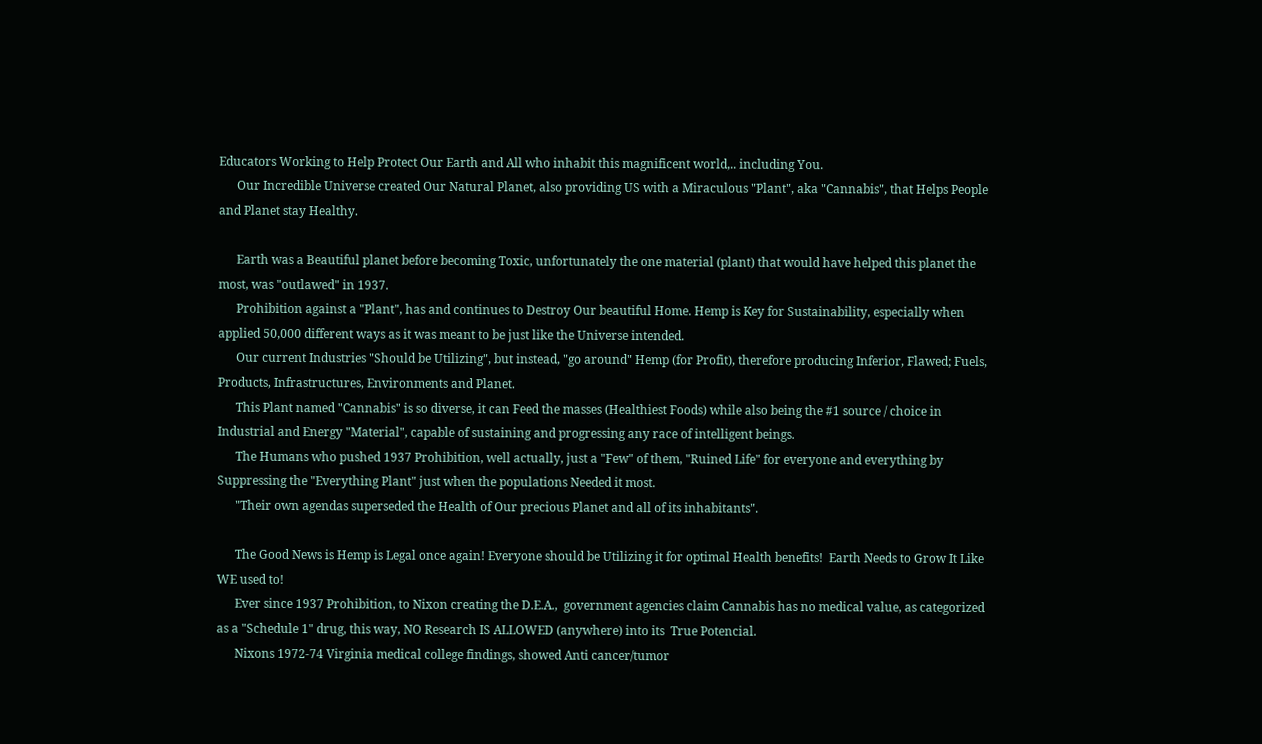Educators Working to Help Protect Our Earth and All who inhabit this magnificent world,.. including You.
      Our Incredible Universe created Our Natural Planet, also providing US with a Miraculous "Plant", aka "Cannabis", that Helps People and Planet stay Healthy.

      Earth was a Beautiful planet before becoming Toxic, unfortunately the one material (plant) that would have helped this planet the most, was "outlawed" in 1937.
      Prohibition against a "Plant", has and continues to Destroy Our beautiful Home. Hemp is Key for Sustainability, especially when applied 50,000 different ways as it was meant to be just like the Universe intended.
      Our current Industries "Should be Utilizing", but instead, "go around" Hemp (for Profit), therefore producing Inferior, Flawed; Fuels, Products, Infrastructures, Environments and Planet.
      This Plant named "Cannabis" is so diverse, it can Feed the masses (Healthiest Foods) while also being the #1 source / choice in Industrial and Energy "Material", capable of sustaining and progressing any race of intelligent beings.
      The Humans who pushed 1937 Prohibition, well actually, just a "Few" of them, "Ruined Life" for everyone and everything by Suppressing the "Everything Plant" just when the populations Needed it most.
      "Their own agendas superseded the Health of Our precious Planet and all of its inhabitants".

      The Good News is Hemp is Legal once again! Everyone should be Utilizing it for optimal Health benefits!  Earth Needs to Grow It Like WE used to!
      Ever since 1937 Prohibition, to Nixon creating the D.E.A.,  government agencies claim Cannabis has no medical value, as categorized as a "Schedule 1" drug, this way, NO Research IS ALLOWED (anywhere) into its  True Potencial.
      Nixons 1972-74 Virginia medical college findings, showed Anti cancer/tumor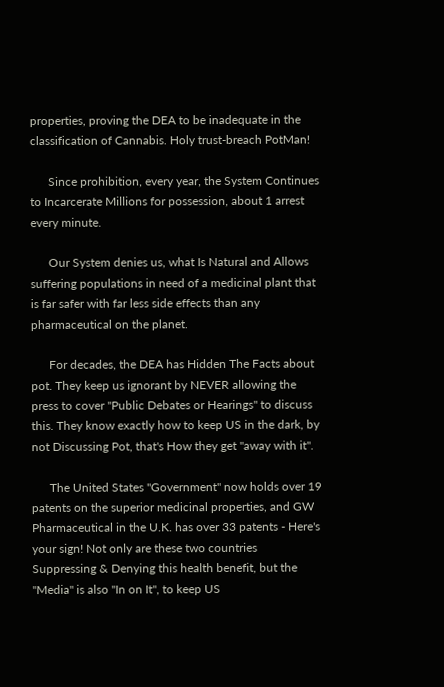properties, proving the DEA to be inadequate in the classification of Cannabis. Holy trust-breach PotMan!

      Since prohibition, every year, the System Continues to Incarcerate Millions for possession, about 1 arrest every minute.

      Our System denies us, what Is Natural and Allows suffering populations in need of a medicinal plant that is far safer with far less side effects than any pharmaceutical on the planet.

      For decades, the DEA has Hidden The Facts about pot. They keep us ignorant by NEVER allowing the press to cover "Public Debates or Hearings" to discuss this. They know exactly how to keep US in the dark, by not Discussing Pot, that's How they get "away with it".

      The United States "Government" now holds over 19 patents on the superior medicinal properties, and GW Pharmaceutical in the U.K. has over 33 patents - Here's your sign! Not only are these two countries Suppressing & Denying this health benefit, but the "Media" is also "In on It", to keep US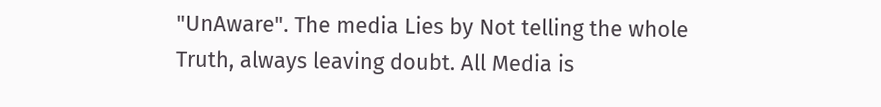"UnAware". The media Lies by Not telling the whole Truth, always leaving doubt. All Media is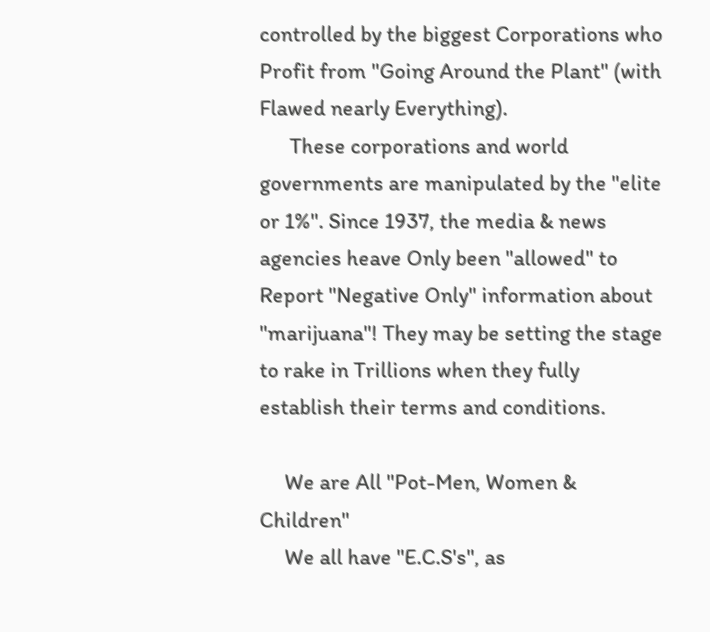controlled by the biggest Corporations who Profit from "Going Around the Plant" (with Flawed nearly Everything).
      These corporations and world governments are manipulated by the "elite or 1%". Since 1937, the media & news agencies heave Only been "allowed" to Report "Negative Only" information about "marijuana"! They may be setting the stage to rake in Trillions when they fully establish their terms and conditions.

     We are All "Pot-Men, Women & Children"
     We all have "E.C.S's", as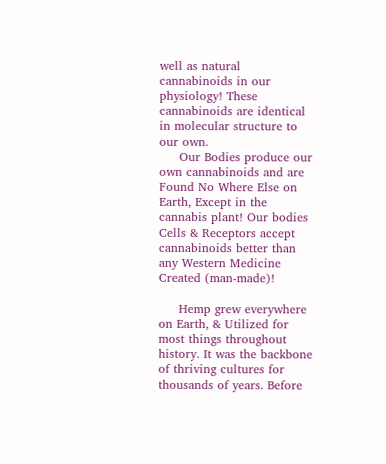well as natural cannabinoids in our physiology! These cannabinoids are identical in molecular structure to our own.
     Our Bodies produce our own cannabinoids and are Found No Where Else on Earth, Except in the cannabis plant! Our bodies Cells & Receptors accept cannabinoids better than any Western Medicine Created (man-made)!

     Hemp grew everywhere on Earth, & Utilized for most things throughout history. It was the backbone of thriving cultures for thousands of years. Before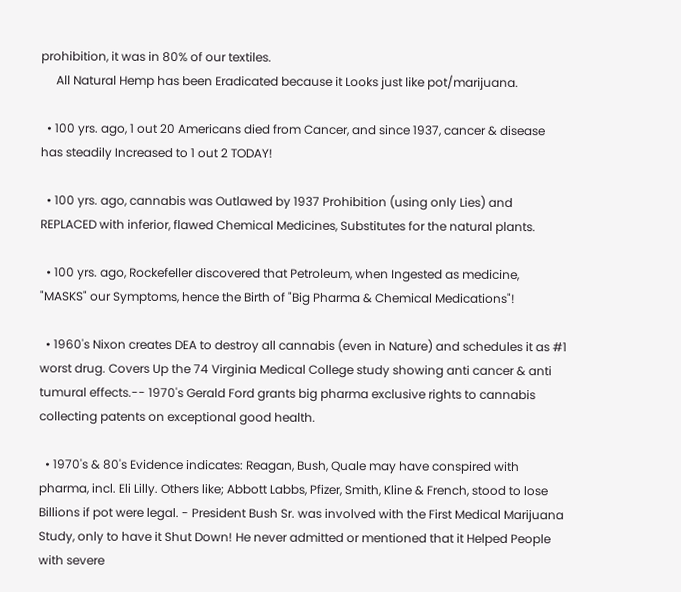prohibition, it was in 80% of our textiles.
     All Natural Hemp has been Eradicated because it Looks just like pot/marijuana.

  • 100 yrs. ago, 1 out 20 Americans died from Cancer, and since 1937, cancer & disease has steadily Increased to 1 out 2 TODAY!

  • 100 yrs. ago, cannabis was Outlawed by 1937 Prohibition (using only Lies) and REPLACED with inferior, flawed Chemical Medicines, Substitutes for the natural plants.

  • 100 yrs. ago, Rockefeller discovered that Petroleum, when Ingested as medicine, "MASKS" our Symptoms, hence the Birth of "Big Pharma & Chemical Medications"!

  • 1960's Nixon creates DEA to destroy all cannabis (even in Nature) and schedules it as #1 worst drug. Covers Up the 74 Virginia Medical College study showing anti cancer & anti tumural effects.-- 1970's Gerald Ford grants big pharma exclusive rights to cannabis collecting patents on exceptional good health.

  • 1970's & 80's Evidence indicates: Reagan, Bush, Quale may have conspired with pharma, incl. Eli Lilly. Others like; Abbott Labbs, Pfizer, Smith, Kline & French, stood to lose Billions if pot were legal. - President Bush Sr. was involved with the First Medical Marijuana Study, only to have it Shut Down! He never admitted or mentioned that it Helped People with severe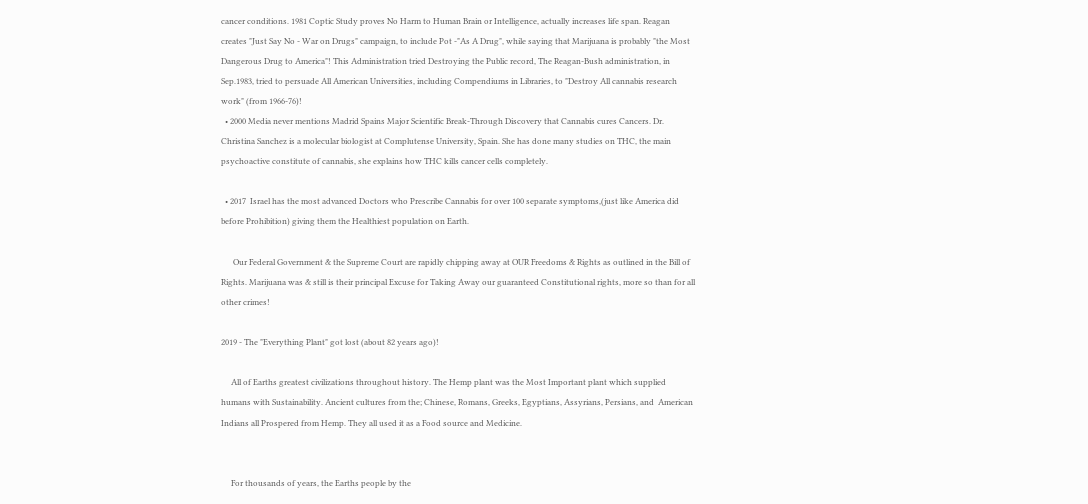cancer conditions. 1981 Coptic Study proves No Harm to Human Brain or Intelligence, actually increases life span. Reagan creates "Just Say No - War on Drugs" campaign, to include Pot -"As A Drug", while saying that Marijuana is probably "the Most Dangerous Drug to America"! This Administration tried Destroying the Public record, The Reagan-Bush administration, in Sep.1983, tried to persuade All American Universities, including Compendiums in Libraries, to "Destroy All cannabis research work" (from 1966-76)!
  • 2000 Media never mentions Madrid Spains Major Scientific Break-Through Discovery that Cannabis cures Cancers. Dr. Christina Sanchez is a molecular biologist at Complutense University, Spain. She has done many studies on THC, the main psychoactive constitute of cannabis, she explains how THC kills cancer cells completely.

  • 2017  Israel has the most advanced Doctors who Prescribe Cannabis for over 100 separate symptoms,(just like America did before Prohibition) giving them the Healthiest population on Earth.

      Our Federal Government & the Supreme Court are rapidly chipping away at OUR Freedoms & Rights as outlined in the Bill of Rights. Marijuana was & still is their principal Excuse for Taking Away our guaranteed Constitutional rights, more so than for all other crimes!

2019 - The "Everything Plant" got lost (about 82 years ago)!

     All of Earths greatest civilizations throughout history. The Hemp plant was the Most Important plant which supplied humans with Sustainability. Ancient cultures from the; Chinese, Romans, Greeks, Egyptians, Assyrians, Persians, and  American Indians all Prospered from Hemp. They all used it as a Food source and Medicine.


     For thousands of years, the Earths people by the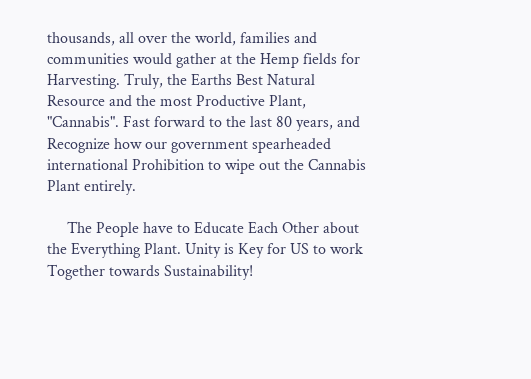thousands, all over the world, families and communities would gather at the Hemp fields for Harvesting. Truly, the Earths Best Natural Resource and the most Productive Plant, "Cannabis". Fast forward to the last 80 years, and Recognize how our government spearheaded international Prohibition to wipe out the Cannabis Plant entirely.

     The People have to Educate Each Other about the Everything Plant. Unity is Key for US to work Together towards Sustainability!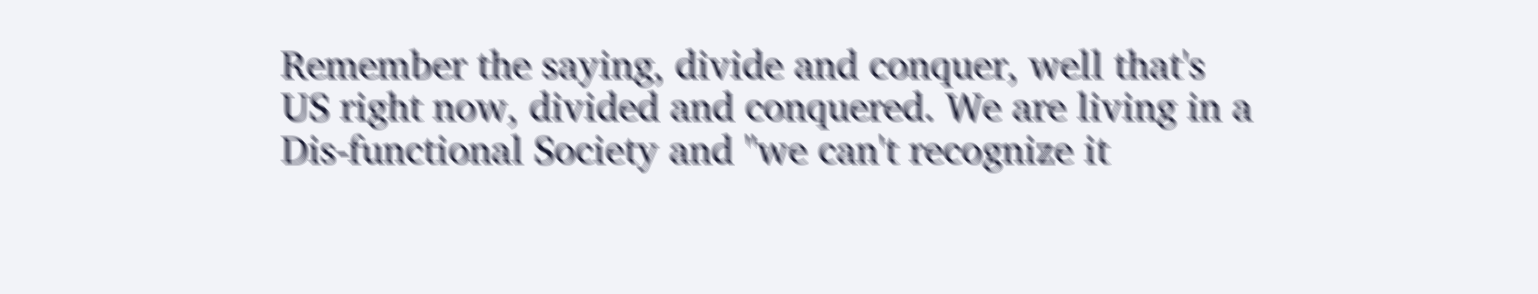Remember the saying, divide and conquer, well that's US right now, divided and conquered. We are living in a Dis-functional Society and "we can't recognize it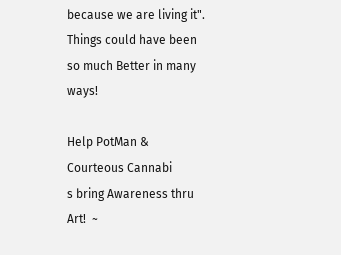because we are living it". Things could have been so much Better in many ways!

Help PotMan & Courteous Cannabi
s bring Awareness thru Art!  ~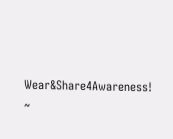Wear&Share4Awareness! ~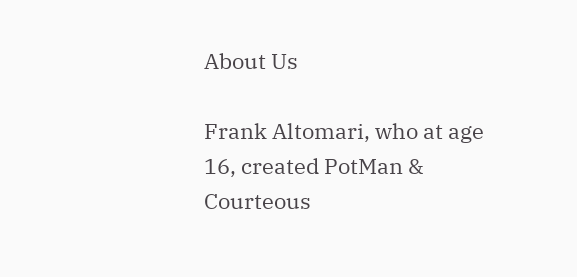About Us

Frank Altomari, who at age 16, created PotMan & Courteous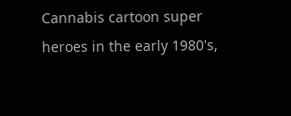Cannabis cartoon super heroes in the early 1980's,